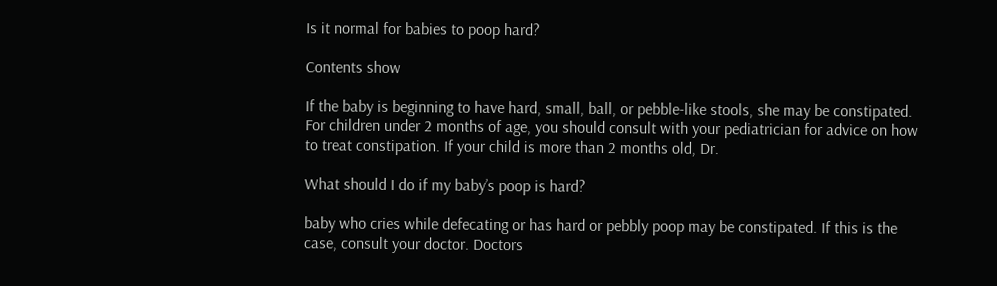Is it normal for babies to poop hard?

Contents show

If the baby is beginning to have hard, small, ball, or pebble-like stools, she may be constipated. For children under 2 months of age, you should consult with your pediatrician for advice on how to treat constipation. If your child is more than 2 months old, Dr.

What should I do if my baby’s poop is hard?

baby who cries while defecating or has hard or pebbly poop may be constipated. If this is the case, consult your doctor. Doctors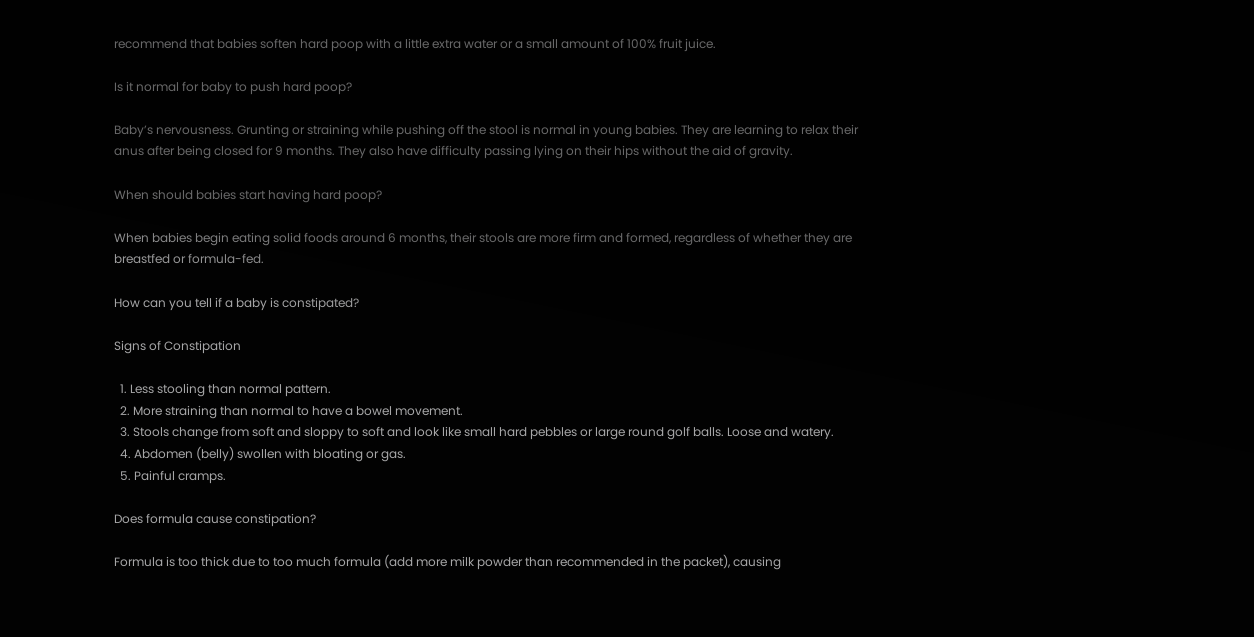recommend that babies soften hard poop with a little extra water or a small amount of 100% fruit juice.

Is it normal for baby to push hard poop?

Baby’s nervousness. Grunting or straining while pushing off the stool is normal in young babies. They are learning to relax their anus after being closed for 9 months. They also have difficulty passing lying on their hips without the aid of gravity.

When should babies start having hard poop?

When babies begin eating solid foods around 6 months, their stools are more firm and formed, regardless of whether they are breastfed or formula-fed.

How can you tell if a baby is constipated?

Signs of Constipation

  1. Less stooling than normal pattern.
  2. More straining than normal to have a bowel movement.
  3. Stools change from soft and sloppy to soft and look like small hard pebbles or large round golf balls. Loose and watery.
  4. Abdomen (belly) swollen with bloating or gas.
  5. Painful cramps.

Does formula cause constipation?

Formula is too thick due to too much formula (add more milk powder than recommended in the packet), causing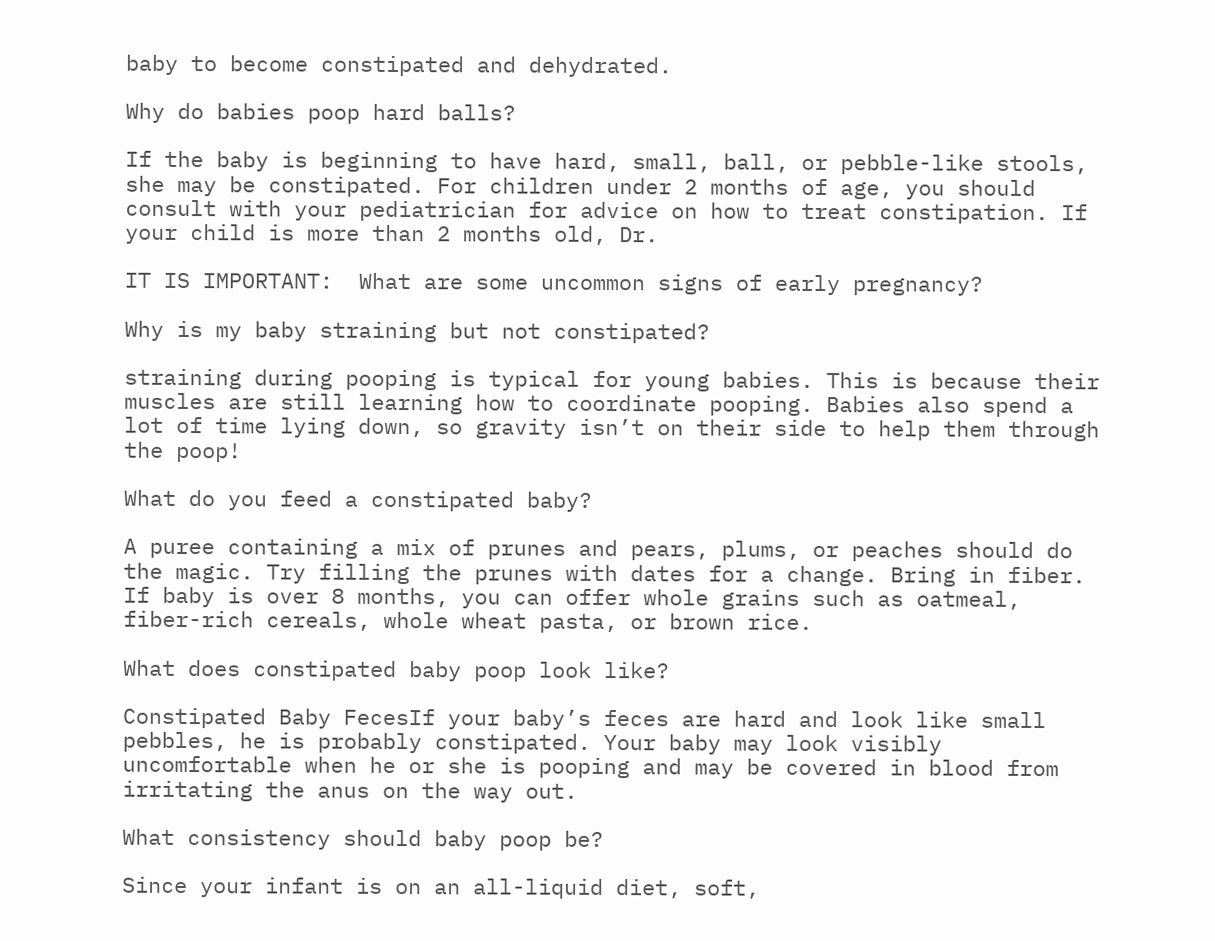baby to become constipated and dehydrated.

Why do babies poop hard balls?

If the baby is beginning to have hard, small, ball, or pebble-like stools, she may be constipated. For children under 2 months of age, you should consult with your pediatrician for advice on how to treat constipation. If your child is more than 2 months old, Dr.

IT IS IMPORTANT:  What are some uncommon signs of early pregnancy?

Why is my baby straining but not constipated?

straining during pooping is typical for young babies. This is because their muscles are still learning how to coordinate pooping. Babies also spend a lot of time lying down, so gravity isn’t on their side to help them through the poop!

What do you feed a constipated baby?

A puree containing a mix of prunes and pears, plums, or peaches should do the magic. Try filling the prunes with dates for a change. Bring in fiber. If baby is over 8 months, you can offer whole grains such as oatmeal, fiber-rich cereals, whole wheat pasta, or brown rice.

What does constipated baby poop look like?

Constipated Baby FecesIf your baby’s feces are hard and look like small pebbles, he is probably constipated. Your baby may look visibly uncomfortable when he or she is pooping and may be covered in blood from irritating the anus on the way out.

What consistency should baby poop be?

Since your infant is on an all-liquid diet, soft,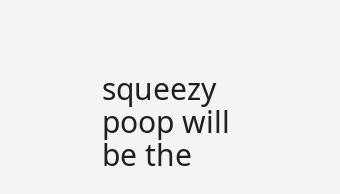squeezy poop will be the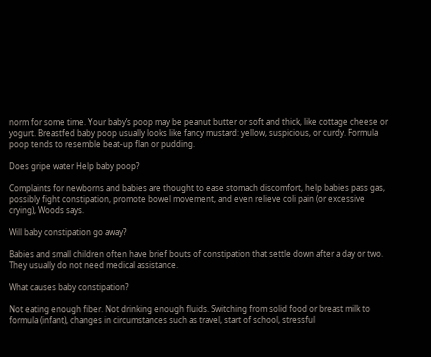norm for some time. Your baby’s poop may be peanut butter or soft and thick, like cottage cheese or yogurt. Breastfed baby poop usually looks like fancy mustard: yellow, suspicious, or curdy. Formula poop tends to resemble beat-up flan or pudding.

Does gripe water Help baby poop?

Complaints for newborns and babies are thought to ease stomach discomfort, help babies pass gas, possibly fight constipation, promote bowel movement, and even relieve coli pain (or excessive crying), Woods says.

Will baby constipation go away?

Babies and small children often have brief bouts of constipation that settle down after a day or two. They usually do not need medical assistance.

What causes baby constipation?

Not eating enough fiber. Not drinking enough fluids. Switching from solid food or breast milk to formula (infant), changes in circumstances such as travel, start of school, stressful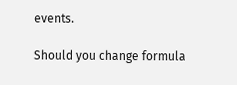events.

Should you change formula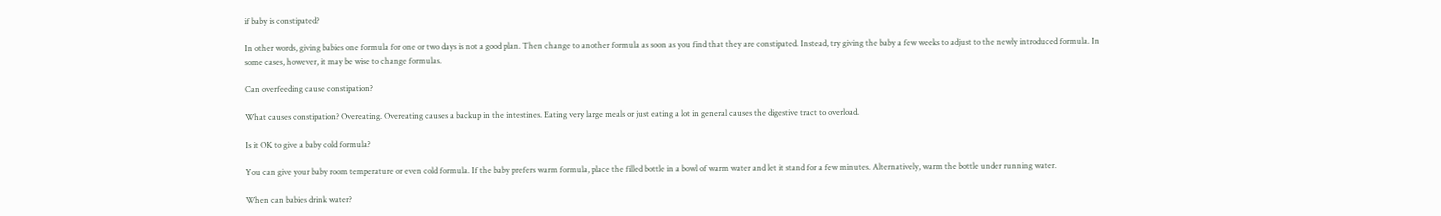if baby is constipated?

In other words, giving babies one formula for one or two days is not a good plan. Then change to another formula as soon as you find that they are constipated. Instead, try giving the baby a few weeks to adjust to the newly introduced formula. In some cases, however, it may be wise to change formulas.

Can overfeeding cause constipation?

What causes constipation? Overeating. Overeating causes a backup in the intestines. Eating very large meals or just eating a lot in general causes the digestive tract to overload.

Is it OK to give a baby cold formula?

You can give your baby room temperature or even cold formula. If the baby prefers warm formula, place the filled bottle in a bowl of warm water and let it stand for a few minutes. Alternatively, warm the bottle under running water.

When can babies drink water?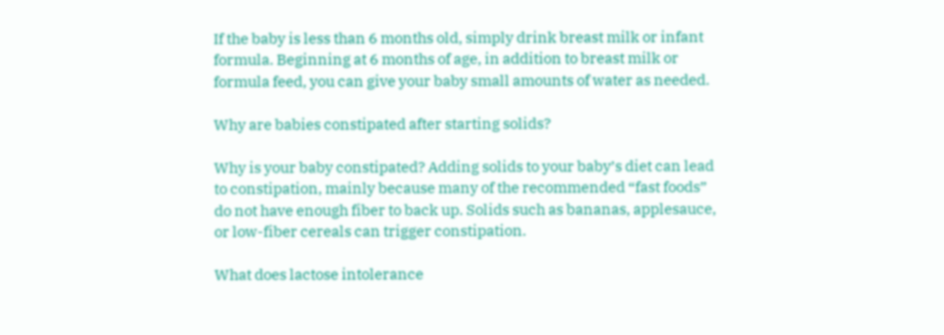If the baby is less than 6 months old, simply drink breast milk or infant formula. Beginning at 6 months of age, in addition to breast milk or formula feed, you can give your baby small amounts of water as needed.

Why are babies constipated after starting solids?

Why is your baby constipated? Adding solids to your baby’s diet can lead to constipation, mainly because many of the recommended “fast foods” do not have enough fiber to back up. Solids such as bananas, applesauce, or low-fiber cereals can trigger constipation.

What does lactose intolerance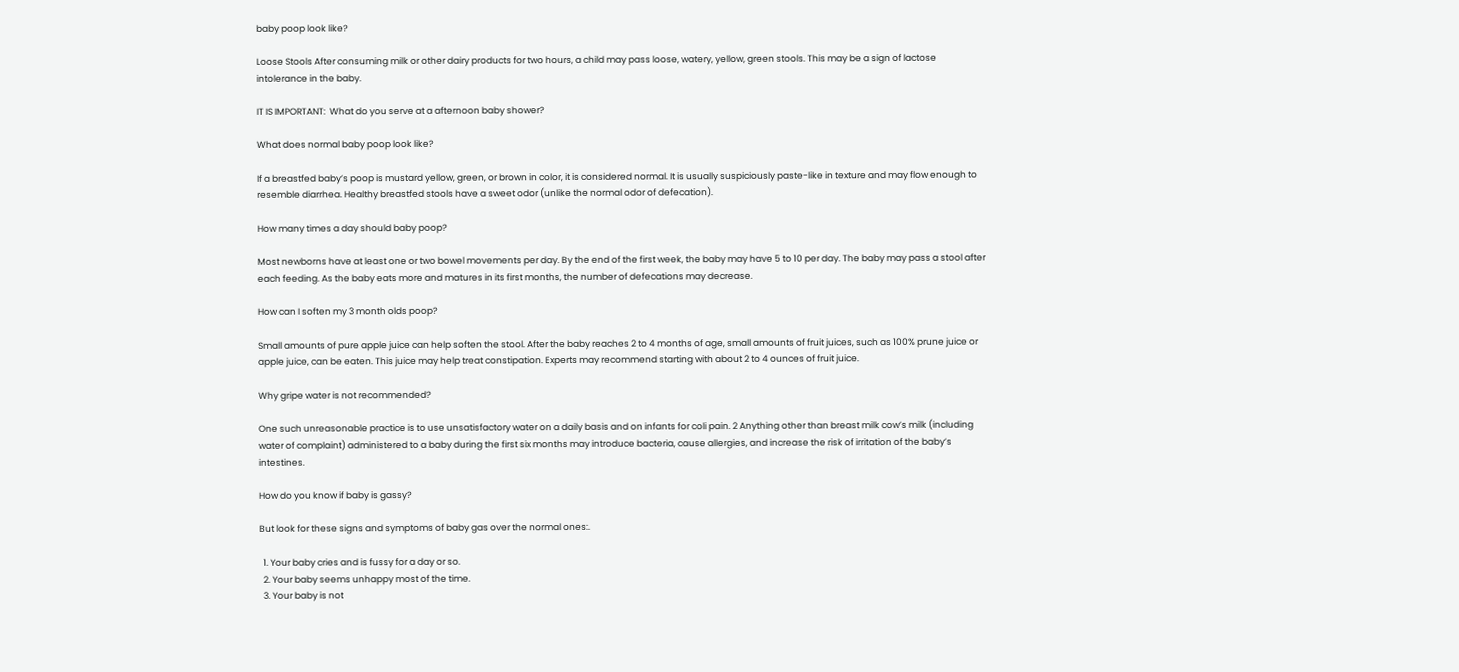baby poop look like?

Loose Stools After consuming milk or other dairy products for two hours, a child may pass loose, watery, yellow, green stools. This may be a sign of lactose intolerance in the baby.

IT IS IMPORTANT:  What do you serve at a afternoon baby shower?

What does normal baby poop look like?

If a breastfed baby’s poop is mustard yellow, green, or brown in color, it is considered normal. It is usually suspiciously paste-like in texture and may flow enough to resemble diarrhea. Healthy breastfed stools have a sweet odor (unlike the normal odor of defecation).

How many times a day should baby poop?

Most newborns have at least one or two bowel movements per day. By the end of the first week, the baby may have 5 to 10 per day. The baby may pass a stool after each feeding. As the baby eats more and matures in its first months, the number of defecations may decrease.

How can I soften my 3 month olds poop?

Small amounts of pure apple juice can help soften the stool. After the baby reaches 2 to 4 months of age, small amounts of fruit juices, such as 100% prune juice or apple juice, can be eaten. This juice may help treat constipation. Experts may recommend starting with about 2 to 4 ounces of fruit juice.

Why gripe water is not recommended?

One such unreasonable practice is to use unsatisfactory water on a daily basis and on infants for coli pain. 2 Anything other than breast milk cow’s milk (including water of complaint) administered to a baby during the first six months may introduce bacteria, cause allergies, and increase the risk of irritation of the baby’s intestines.

How do you know if baby is gassy?

But look for these signs and symptoms of baby gas over the normal ones:.

  1. Your baby cries and is fussy for a day or so.
  2. Your baby seems unhappy most of the time.
  3. Your baby is not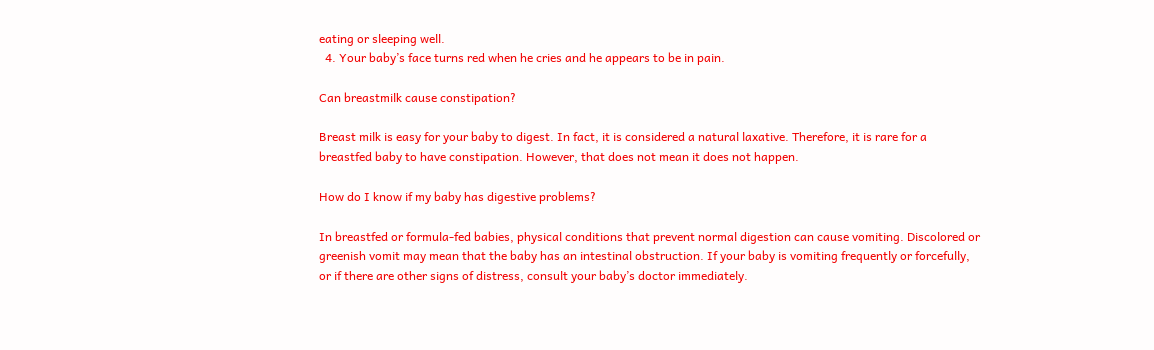eating or sleeping well.
  4. Your baby’s face turns red when he cries and he appears to be in pain.

Can breastmilk cause constipation?

Breast milk is easy for your baby to digest. In fact, it is considered a natural laxative. Therefore, it is rare for a breastfed baby to have constipation. However, that does not mean it does not happen.

How do I know if my baby has digestive problems?

In breastfed or formula-fed babies, physical conditions that prevent normal digestion can cause vomiting. Discolored or greenish vomit may mean that the baby has an intestinal obstruction. If your baby is vomiting frequently or forcefully, or if there are other signs of distress, consult your baby’s doctor immediately.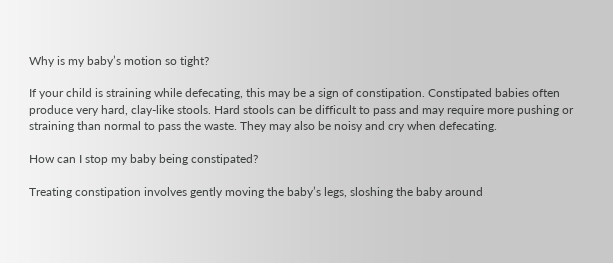Why is my baby’s motion so tight?

If your child is straining while defecating, this may be a sign of constipation. Constipated babies often produce very hard, clay-like stools. Hard stools can be difficult to pass and may require more pushing or straining than normal to pass the waste. They may also be noisy and cry when defecating.

How can I stop my baby being constipated?

Treating constipation involves gently moving the baby’s legs, sloshing the baby around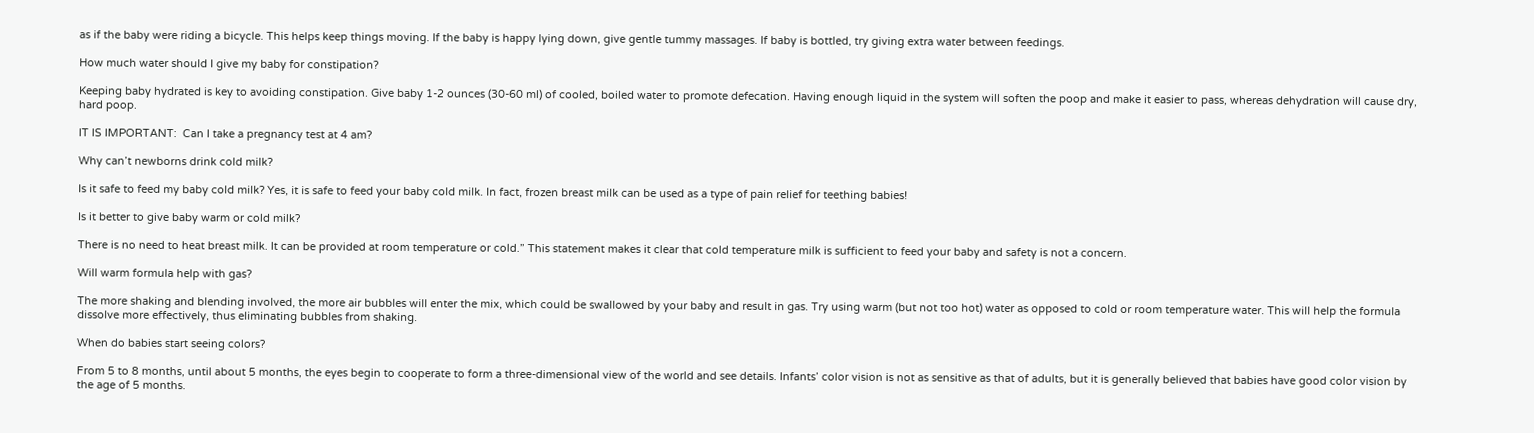as if the baby were riding a bicycle. This helps keep things moving. If the baby is happy lying down, give gentle tummy massages. If baby is bottled, try giving extra water between feedings.

How much water should I give my baby for constipation?

Keeping baby hydrated is key to avoiding constipation. Give baby 1-2 ounces (30-60 ml) of cooled, boiled water to promote defecation. Having enough liquid in the system will soften the poop and make it easier to pass, whereas dehydration will cause dry, hard poop.

IT IS IMPORTANT:  Can I take a pregnancy test at 4 am?

Why can’t newborns drink cold milk?

Is it safe to feed my baby cold milk? Yes, it is safe to feed your baby cold milk. In fact, frozen breast milk can be used as a type of pain relief for teething babies!

Is it better to give baby warm or cold milk?

There is no need to heat breast milk. It can be provided at room temperature or cold.” This statement makes it clear that cold temperature milk is sufficient to feed your baby and safety is not a concern.

Will warm formula help with gas?

The more shaking and blending involved, the more air bubbles will enter the mix, which could be swallowed by your baby and result in gas. Try using warm (but not too hot) water as opposed to cold or room temperature water. This will help the formula dissolve more effectively, thus eliminating bubbles from shaking.

When do babies start seeing colors?

From 5 to 8 months, until about 5 months, the eyes begin to cooperate to form a three-dimensional view of the world and see details. Infants’ color vision is not as sensitive as that of adults, but it is generally believed that babies have good color vision by the age of 5 months.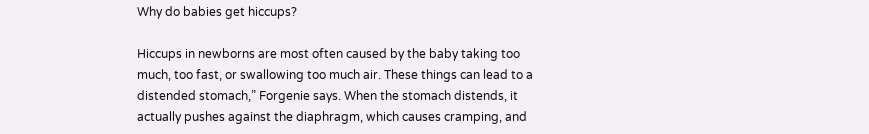Why do babies get hiccups?

Hiccups in newborns are most often caused by the baby taking too much, too fast, or swallowing too much air. These things can lead to a distended stomach,” Forgenie says. When the stomach distends, it actually pushes against the diaphragm, which causes cramping, and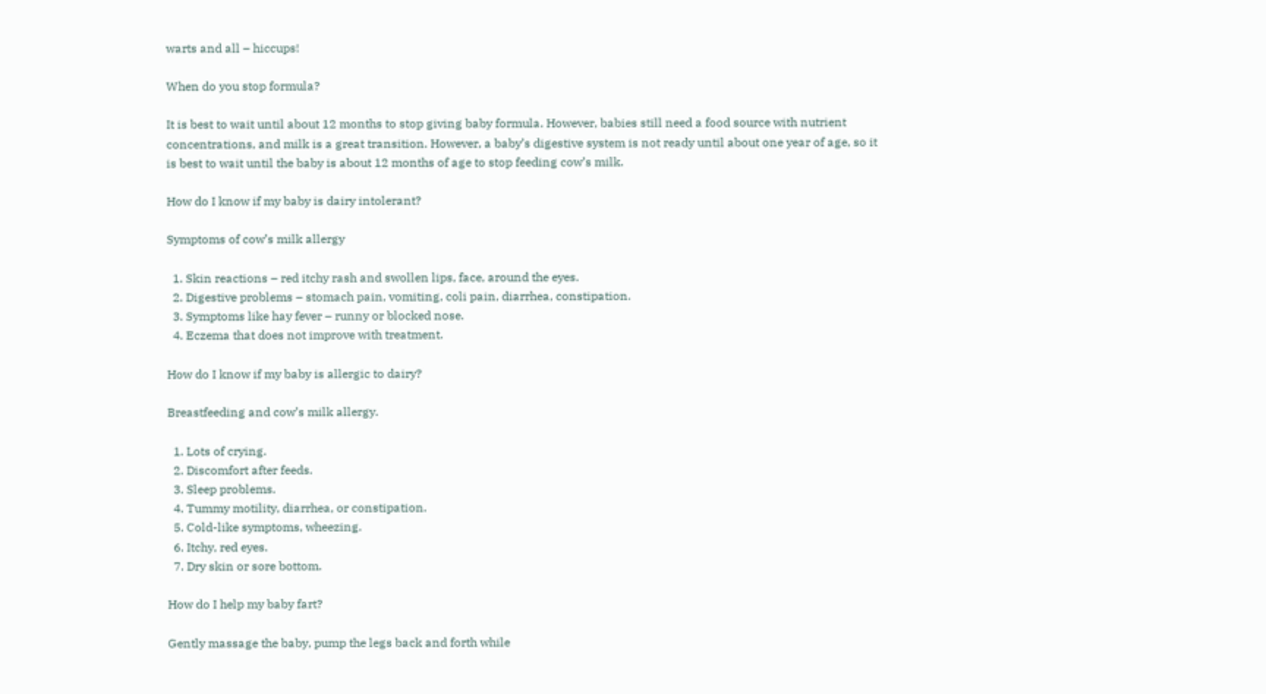warts and all – hiccups!

When do you stop formula?

It is best to wait until about 12 months to stop giving baby formula. However, babies still need a food source with nutrient concentrations, and milk is a great transition. However, a baby’s digestive system is not ready until about one year of age, so it is best to wait until the baby is about 12 months of age to stop feeding cow’s milk.

How do I know if my baby is dairy intolerant?

Symptoms of cow’s milk allergy

  1. Skin reactions – red itchy rash and swollen lips, face, around the eyes.
  2. Digestive problems – stomach pain, vomiting, coli pain, diarrhea, constipation.
  3. Symptoms like hay fever – runny or blocked nose.
  4. Eczema that does not improve with treatment.

How do I know if my baby is allergic to dairy?

Breastfeeding and cow’s milk allergy.

  1. Lots of crying.
  2. Discomfort after feeds.
  3. Sleep problems.
  4. Tummy motility, diarrhea, or constipation.
  5. Cold-like symptoms, wheezing.
  6. Itchy, red eyes.
  7. Dry skin or sore bottom.

How do I help my baby fart?

Gently massage the baby, pump the legs back and forth while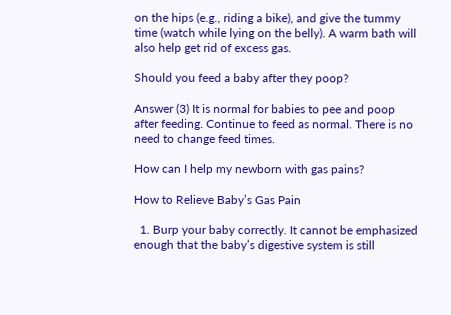on the hips (e.g., riding a bike), and give the tummy time (watch while lying on the belly). A warm bath will also help get rid of excess gas.

Should you feed a baby after they poop?

Answer (3) It is normal for babies to pee and poop after feeding. Continue to feed as normal. There is no need to change feed times.

How can I help my newborn with gas pains?

How to Relieve Baby’s Gas Pain

  1. Burp your baby correctly. It cannot be emphasized enough that the baby’s digestive system is still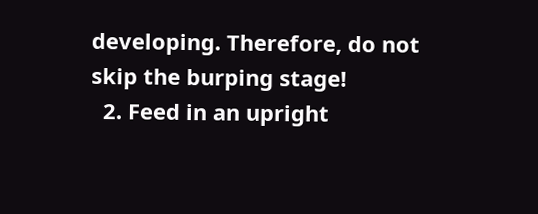developing. Therefore, do not skip the burping stage!
  2. Feed in an upright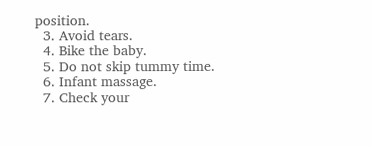position.
  3. Avoid tears.
  4. Bike the baby.
  5. Do not skip tummy time.
  6. Infant massage.
  7. Check your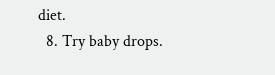diet.
  8. Try baby drops.